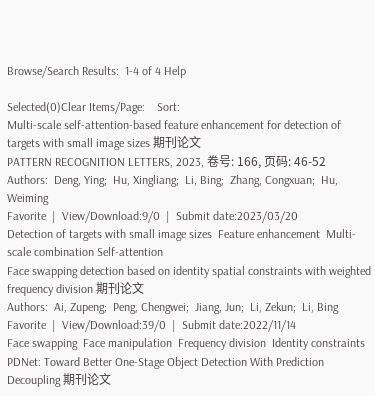Browse/Search Results:  1-4 of 4 Help

Selected(0)Clear Items/Page:    Sort:
Multi-scale self-attention-based feature enhancement for detection of targets with small image sizes 期刊论文
PATTERN RECOGNITION LETTERS, 2023, 卷号: 166, 页码: 46-52
Authors:  Deng, Ying;  Hu, Xingliang;  Li, Bing;  Zhang, Congxuan;  Hu, Weiming
Favorite  |  View/Download:9/0  |  Submit date:2023/03/20
Detection of targets with small image sizes  Feature enhancement  Multi-scale combination Self-attention
Face swapping detection based on identity spatial constraints with weighted frequency division 期刊论文
Authors:  Ai, Zupeng;  Peng, Chengwei;  Jiang, Jun;  Li, Zekun;  Li, Bing
Favorite  |  View/Download:39/0  |  Submit date:2022/11/14
Face swapping  Face manipulation  Frequency division  Identity constraints
PDNet: Toward Better One-Stage Object Detection With Prediction Decoupling 期刊论文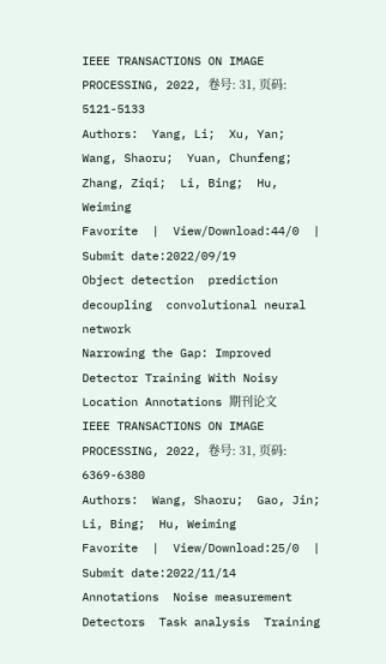IEEE TRANSACTIONS ON IMAGE PROCESSING, 2022, 卷号: 31, 页码: 5121-5133
Authors:  Yang, Li;  Xu, Yan;  Wang, Shaoru;  Yuan, Chunfeng;  Zhang, Ziqi;  Li, Bing;  Hu, Weiming
Favorite  |  View/Download:44/0  |  Submit date:2022/09/19
Object detection  prediction decoupling  convolutional neural network
Narrowing the Gap: Improved Detector Training With Noisy Location Annotations 期刊论文
IEEE TRANSACTIONS ON IMAGE PROCESSING, 2022, 卷号: 31, 页码: 6369-6380
Authors:  Wang, Shaoru;  Gao, Jin;  Li, Bing;  Hu, Weiming
Favorite  |  View/Download:25/0  |  Submit date:2022/11/14
Annotations  Noise measurement  Detectors  Task analysis  Training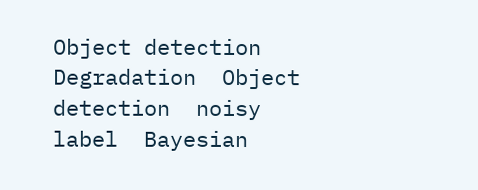Object detection  Degradation  Object detection  noisy label  Bayesian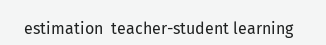estimation  teacher-student learning